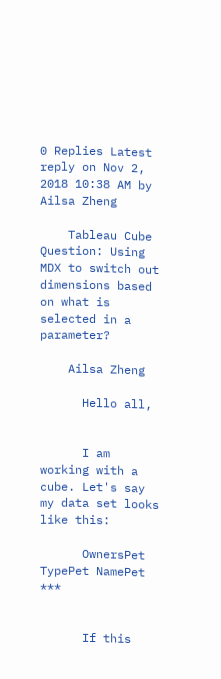0 Replies Latest reply on Nov 2, 2018 10:38 AM by Ailsa Zheng

    Tableau Cube Question: Using MDX to switch out dimensions based on what is selected in a parameter?

    Ailsa Zheng

      Hello all,


      I am working with a cube. Let's say my data set looks like this:

      OwnersPet TypePet NamePet ***


      If this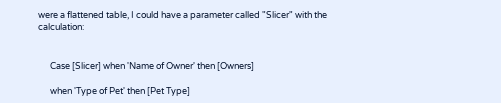were a flattened table, I could have a parameter called "Slicer" with the calculation:


      Case [Slicer] when 'Name of Owner' then [Owners]

      when 'Type of Pet' then [Pet Type]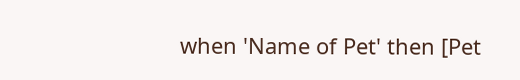when 'Name of Pet' then [Pet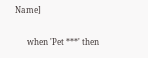Name]

      when 'Pet ***' then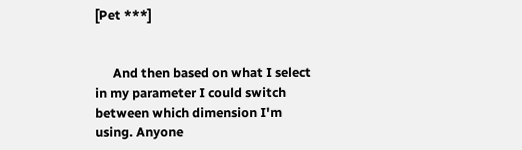[Pet ***]


      And then based on what I select in my parameter I could switch between which dimension I'm using. Anyone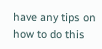have any tips on how to do this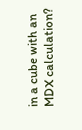in a cube with an MDX calculation?